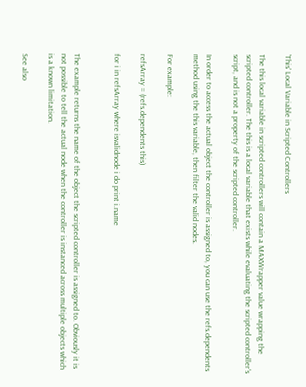'This' Local Variable in Scripted Controllers

The this local variable in scripted controllers will contain a MAXWrapper value wrapping the scripted controller. The this is a local variable that exists while evaluating the scripted controller's script, and is not a property of the scripted controller.

In order to access the actual object the controller is assigned to, you can use the refs.dependents method using the this variable, then filter the valid nodes.

For example:

refsArray = (refs.dependents this)

for i in refsArray where isvalidnode i do print i.name


The example returns the name of the object the scripted controller is assigned to. Obviously it is not possible to tell the actual node when the controller is instanced across multiple objects which is a known limitation.

See also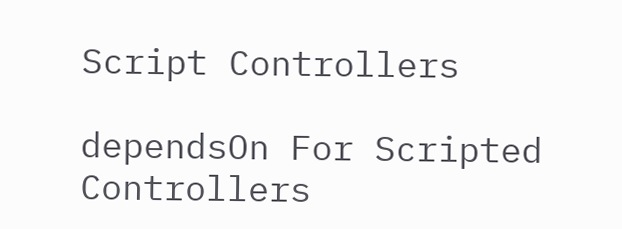Script Controllers

dependsOn For Scripted Controllers